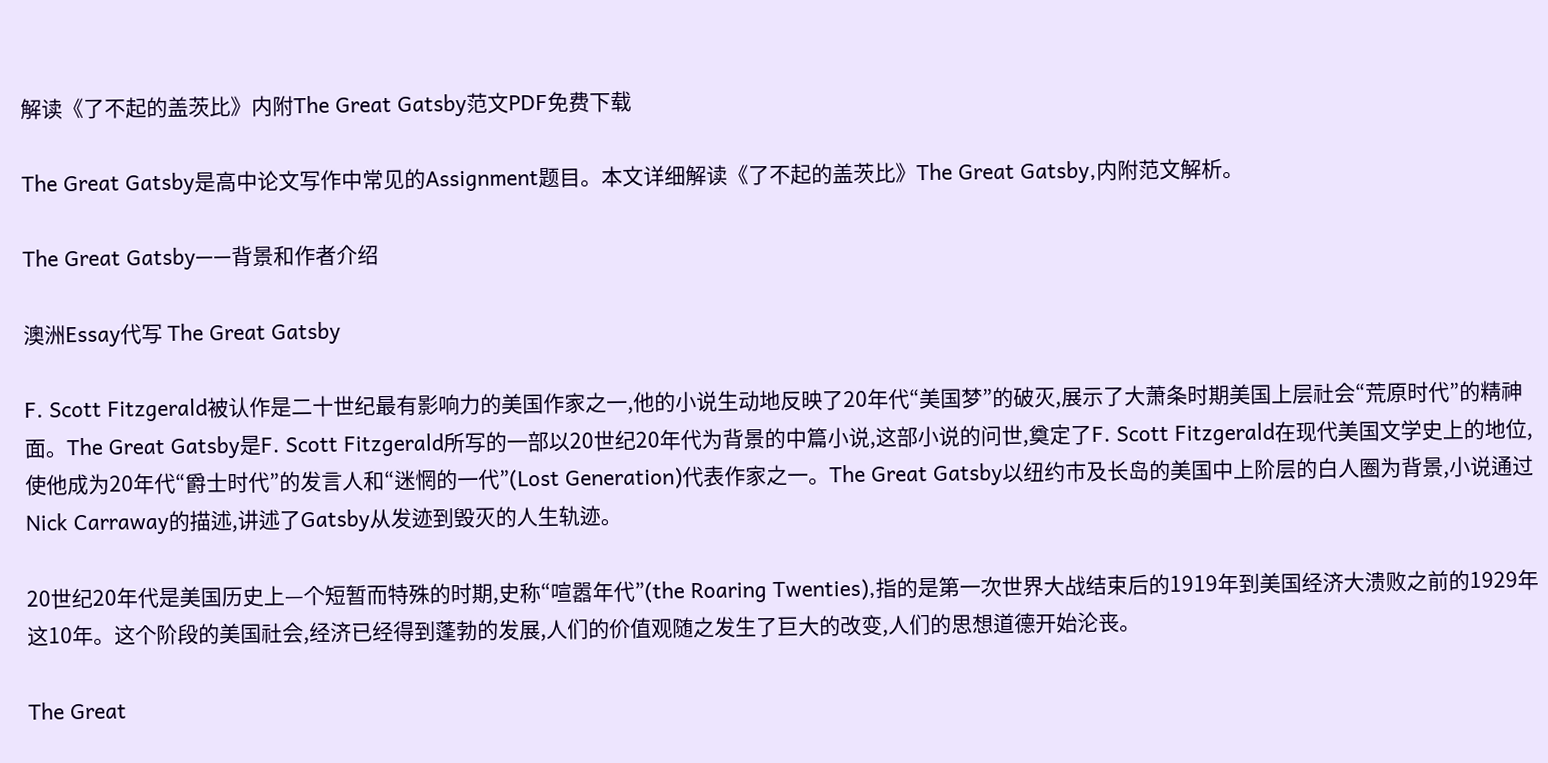解读《了不起的盖茨比》内附The Great Gatsby范文PDF免费下载

The Great Gatsby是高中论文写作中常见的Assignment题目。本文详细解读《了不起的盖茨比》The Great Gatsby,内附范文解析。

The Great Gatsby——背景和作者介绍

澳洲Essay代写 The Great Gatsby

F. Scott Fitzgerald被认作是二十世纪最有影响力的美国作家之一,他的小说生动地反映了20年代“美国梦”的破灭,展示了大萧条时期美国上层社会“荒原时代”的精神面。The Great Gatsby是F. Scott Fitzgerald所写的一部以20世纪20年代为背景的中篇小说,这部小说的问世,奠定了F. Scott Fitzgerald在现代美国文学史上的地位,使他成为20年代“爵士时代”的发言人和“迷惘的一代”(Lost Generation)代表作家之一。The Great Gatsby以纽约市及长岛的美国中上阶层的白人圈为背景,小说通过Nick Carraway的描述,讲述了Gatsby从发迹到毁灭的人生轨迹。

20世纪20年代是美国历史上—个短暂而特殊的时期,史称“喧嚣年代”(the Roaring Twenties),指的是第一次世界大战结束后的1919年到美国经济大溃败之前的1929年这10年。这个阶段的美国社会,经济已经得到蓬勃的发展,人们的价值观随之发生了巨大的改变,人们的思想道德开始沦丧。

The Great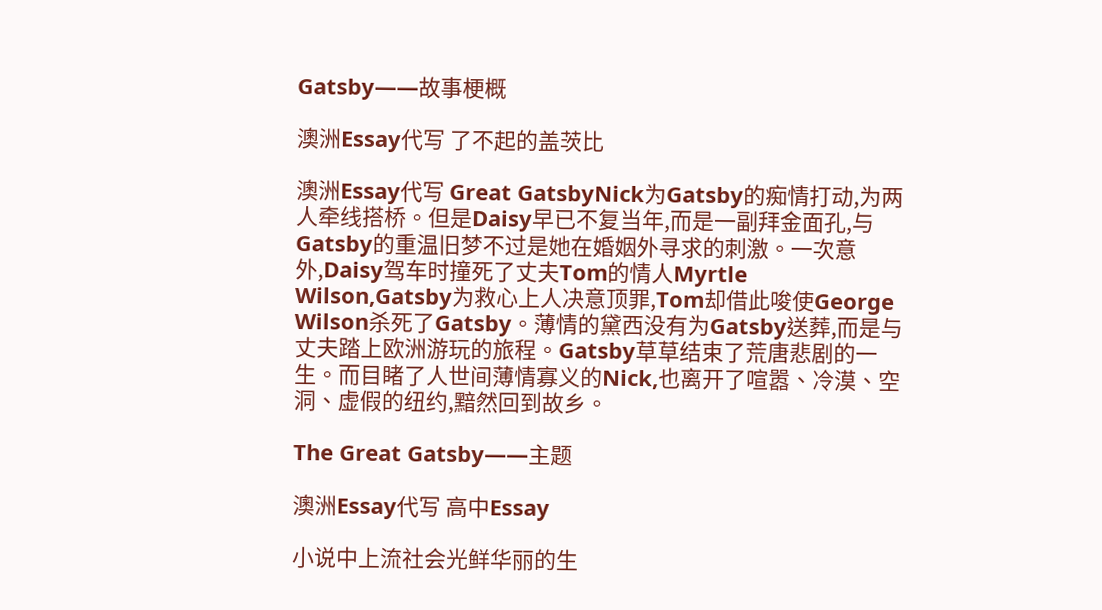Gatsby——故事梗概

澳洲Essay代写 了不起的盖茨比

澳洲Essay代写 Great GatsbyNick为Gatsby的痴情打动,为两人牵线搭桥。但是Daisy早已不复当年,而是一副拜金面孔,与Gatsby的重温旧梦不过是她在婚姻外寻求的刺激。一次意外,Daisy驾车时撞死了丈夫Tom的情人Myrtle Wilson,Gatsby为救心上人决意顶罪,Tom却借此唆使George Wilson杀死了Gatsby。薄情的黛西没有为Gatsby送葬,而是与丈夫踏上欧洲游玩的旅程。Gatsby草草结束了荒唐悲剧的一生。而目睹了人世间薄情寡义的Nick,也离开了喧嚣、冷漠、空洞、虚假的纽约,黯然回到故乡。

The Great Gatsby——主题

澳洲Essay代写 高中Essay

小说中上流社会光鲜华丽的生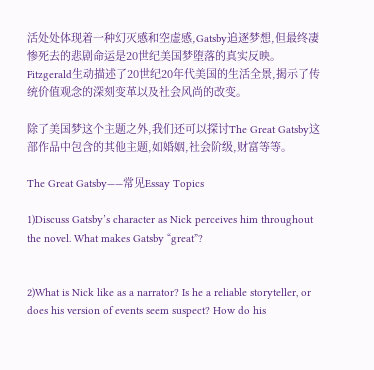活处处体现着一种幻灭感和空虚感,Gatsby追逐梦想,但最终凄惨死去的悲剧命运是20世纪美国梦堕落的真实反映。 Fitzgerald生动描述了20世纪20年代美国的生活全景,揭示了传统价值观念的深刻变革以及社会风尚的改变。

除了美国梦这个主题之外,我们还可以探讨The Great Gatsby这部作品中包含的其他主题,如婚姻,社会阶级,财富等等。

The Great Gatsby——常见Essay Topics

1)Discuss Gatsby’s character as Nick perceives him throughout the novel. What makes Gatsby “great”?


2)What is Nick like as a narrator? Is he a reliable storyteller, or does his version of events seem suspect? How do his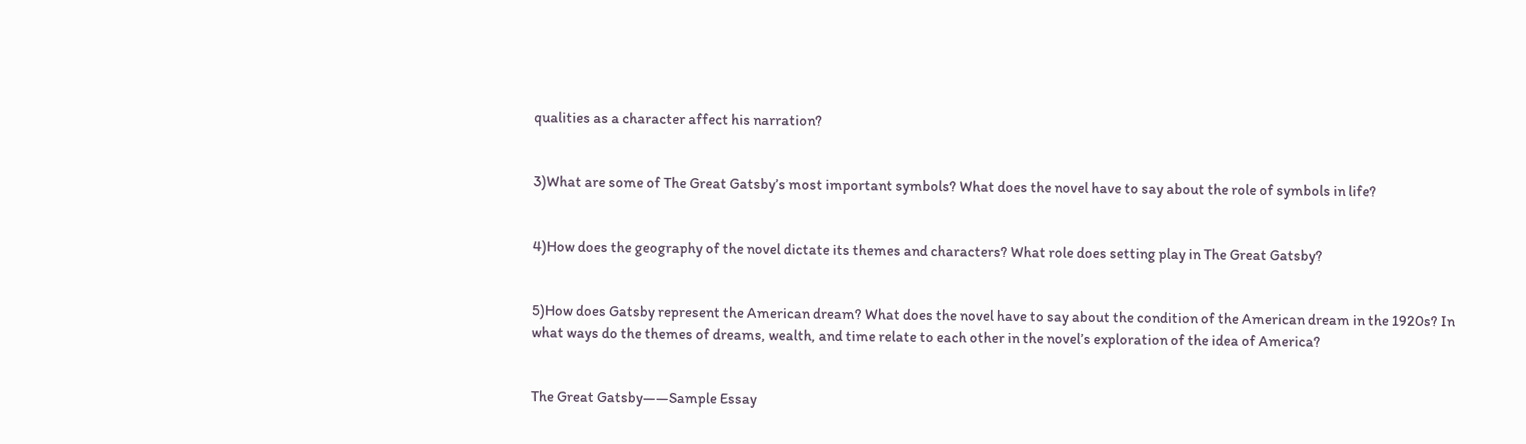qualities as a character affect his narration?


3)What are some of The Great Gatsby’s most important symbols? What does the novel have to say about the role of symbols in life?


4)How does the geography of the novel dictate its themes and characters? What role does setting play in The Great Gatsby?


5)How does Gatsby represent the American dream? What does the novel have to say about the condition of the American dream in the 1920s? In what ways do the themes of dreams, wealth, and time relate to each other in the novel’s exploration of the idea of America?


The Great Gatsby——Sample Essay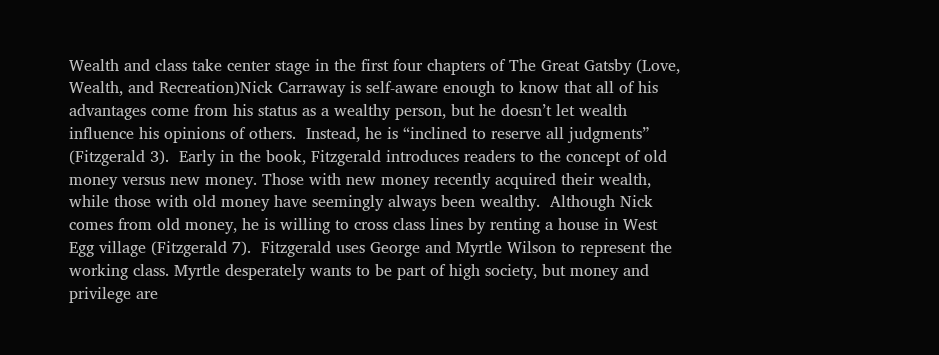Wealth and class take center stage in the first four chapters of The Great Gatsby (Love, Wealth, and Recreation)Nick Carraway is self-aware enough to know that all of his advantages come from his status as a wealthy person, but he doesn’t let wealth influence his opinions of others.  Instead, he is “inclined to reserve all judgments” (Fitzgerald 3).  Early in the book, Fitzgerald introduces readers to the concept of old money versus new money. Those with new money recently acquired their wealth, while those with old money have seemingly always been wealthy.  Although Nick comes from old money, he is willing to cross class lines by renting a house in West Egg village (Fitzgerald 7).  Fitzgerald uses George and Myrtle Wilson to represent the working class. Myrtle desperately wants to be part of high society, but money and privilege are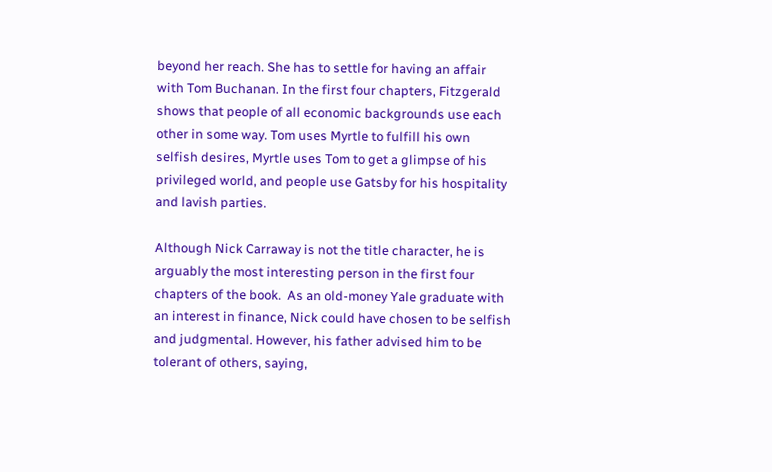beyond her reach. She has to settle for having an affair with Tom Buchanan. In the first four chapters, Fitzgerald shows that people of all economic backgrounds use each other in some way. Tom uses Myrtle to fulfill his own selfish desires, Myrtle uses Tom to get a glimpse of his privileged world, and people use Gatsby for his hospitality and lavish parties.

Although Nick Carraway is not the title character, he is arguably the most interesting person in the first four chapters of the book.  As an old-money Yale graduate with an interest in finance, Nick could have chosen to be selfish and judgmental. However, his father advised him to be tolerant of others, saying,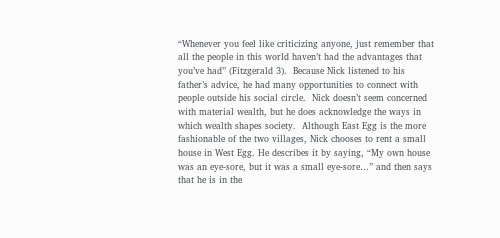“Whenever you feel like criticizing anyone, just remember that all the people in this world haven’t had the advantages that you’ve had” (Fitzgerald 3).  Because Nick listened to his father’s advice, he had many opportunities to connect with people outside his social circle.  Nick doesn’t seem concerned with material wealth, but he does acknowledge the ways in which wealth shapes society.  Although East Egg is the more fashionable of the two villages, Nick chooses to rent a small house in West Egg. He describes it by saying, “My own house was an eye-sore, but it was a small eye-sore…” and then says that he is in the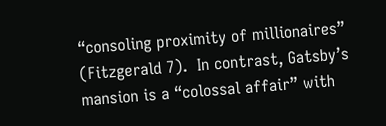“consoling proximity of millionaires” (Fitzgerald 7).  In contrast, Gatsby’s mansion is a “colossal affair” with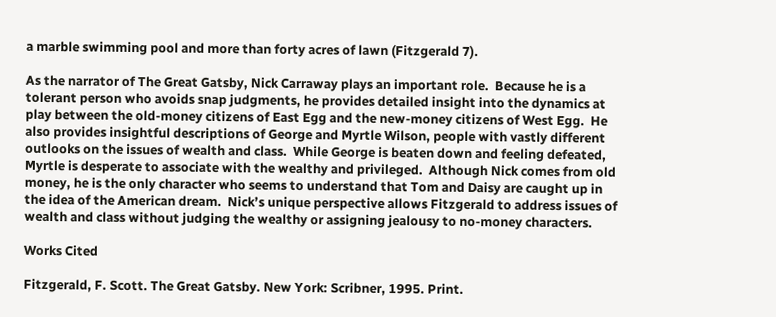a marble swimming pool and more than forty acres of lawn (Fitzgerald 7).

As the narrator of The Great Gatsby, Nick Carraway plays an important role.  Because he is a tolerant person who avoids snap judgments, he provides detailed insight into the dynamics at play between the old-money citizens of East Egg and the new-money citizens of West Egg.  He also provides insightful descriptions of George and Myrtle Wilson, people with vastly different outlooks on the issues of wealth and class.  While George is beaten down and feeling defeated, Myrtle is desperate to associate with the wealthy and privileged.  Although Nick comes from old money, he is the only character who seems to understand that Tom and Daisy are caught up in the idea of the American dream.  Nick’s unique perspective allows Fitzgerald to address issues of wealth and class without judging the wealthy or assigning jealousy to no-money characters.

Works Cited

Fitzgerald, F. Scott. The Great Gatsby. New York: Scribner, 1995. Print.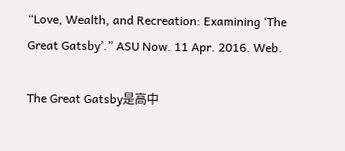“Love, Wealth, and Recreation: Examining ‘The Great Gatsby’.” ASU Now. 11 Apr. 2016. Web.

The Great Gatsby是高中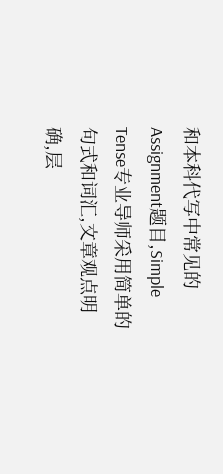和本科代写中常见的Assignment题目,Simple Tense专业导师采用简单的句式和词汇,文章观点明确,层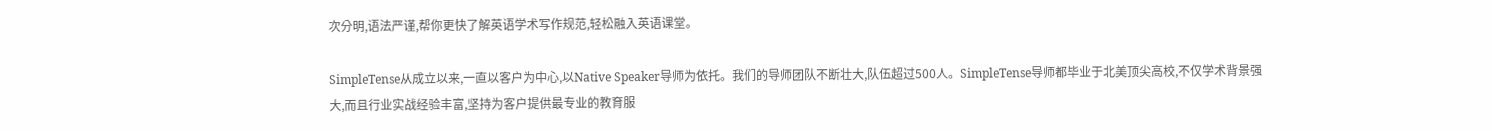次分明,语法严谨,帮你更快了解英语学术写作规范,轻松融入英语课堂。

SimpleTense从成立以来,一直以客户为中心,以Native Speaker导师为依托。我们的导师团队不断壮大,队伍超过500人。SimpleTense导师都毕业于北美顶尖高校,不仅学术背景强大,而且行业实战经验丰富,坚持为客户提供最专业的教育服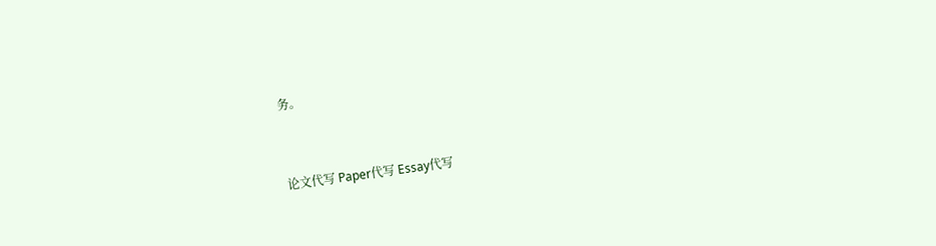务。


论文代写 Paper代写 Essay代写